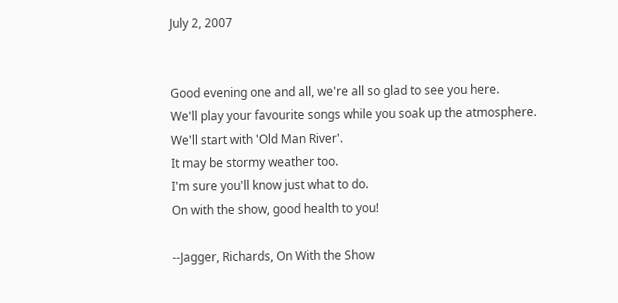July 2, 2007


Good evening one and all, we're all so glad to see you here.
We'll play your favourite songs while you soak up the atmosphere.
We'll start with 'Old Man River'.
It may be stormy weather too.
I'm sure you'll know just what to do.
On with the show, good health to you!

--Jagger, Richards, On With the Show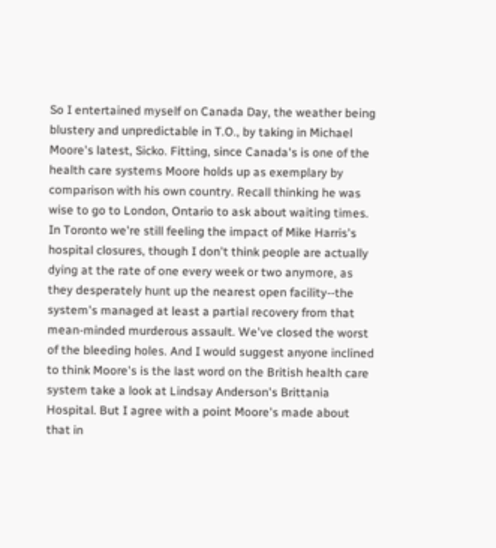So I entertained myself on Canada Day, the weather being blustery and unpredictable in T.O., by taking in Michael Moore's latest, Sicko. Fitting, since Canada's is one of the health care systems Moore holds up as exemplary by comparison with his own country. Recall thinking he was wise to go to London, Ontario to ask about waiting times. In Toronto we're still feeling the impact of Mike Harris's hospital closures, though I don't think people are actually dying at the rate of one every week or two anymore, as they desperately hunt up the nearest open facility--the system's managed at least a partial recovery from that mean-minded murderous assault. We've closed the worst of the bleeding holes. And I would suggest anyone inclined to think Moore's is the last word on the British health care system take a look at Lindsay Anderson's Brittania Hospital. But I agree with a point Moore's made about that in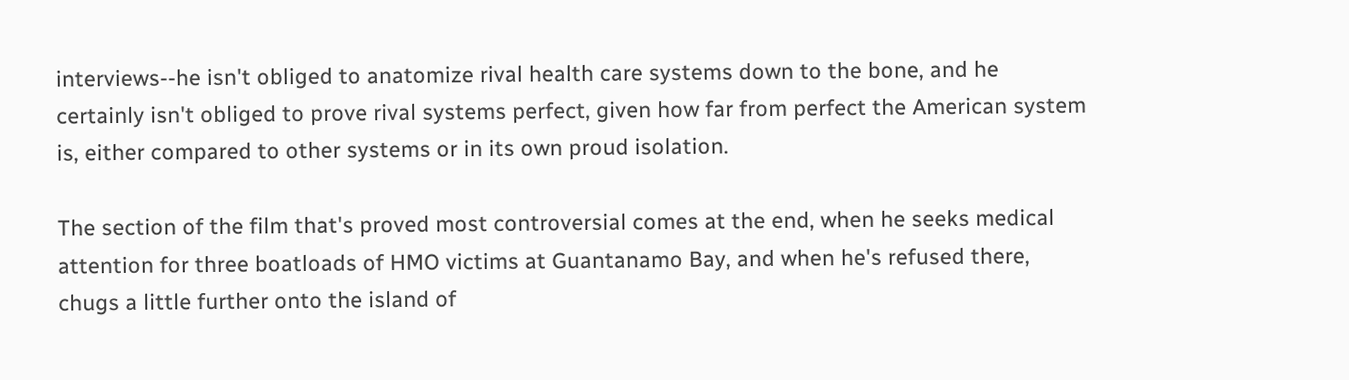interviews--he isn't obliged to anatomize rival health care systems down to the bone, and he certainly isn't obliged to prove rival systems perfect, given how far from perfect the American system is, either compared to other systems or in its own proud isolation.

The section of the film that's proved most controversial comes at the end, when he seeks medical attention for three boatloads of HMO victims at Guantanamo Bay, and when he's refused there, chugs a little further onto the island of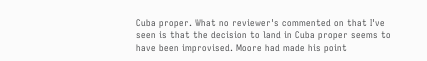Cuba proper. What no reviewer's commented on that I've seen is that the decision to land in Cuba proper seems to have been improvised. Moore had made his point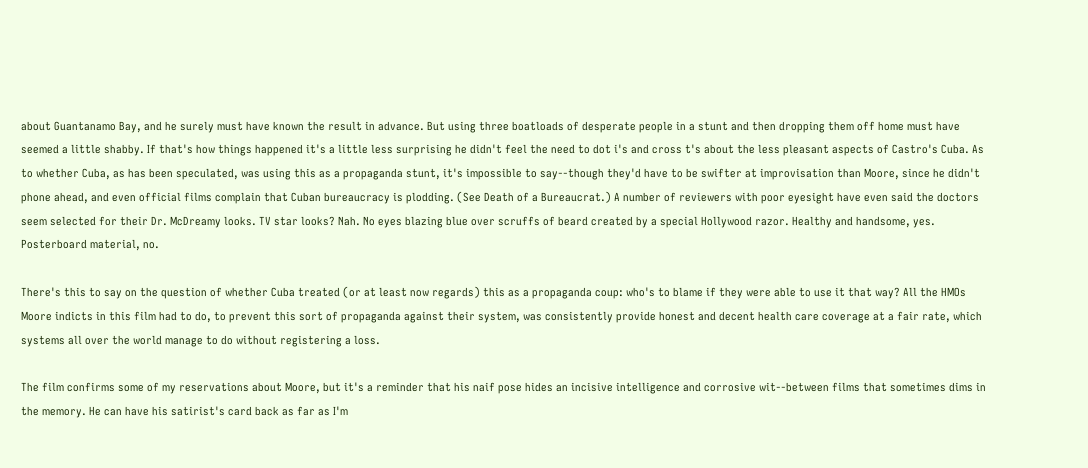about Guantanamo Bay, and he surely must have known the result in advance. But using three boatloads of desperate people in a stunt and then dropping them off home must have seemed a little shabby. If that's how things happened it's a little less surprising he didn't feel the need to dot i's and cross t's about the less pleasant aspects of Castro's Cuba. As to whether Cuba, as has been speculated, was using this as a propaganda stunt, it's impossible to say--though they'd have to be swifter at improvisation than Moore, since he didn't phone ahead, and even official films complain that Cuban bureaucracy is plodding. (See Death of a Bureaucrat.) A number of reviewers with poor eyesight have even said the doctors seem selected for their Dr. McDreamy looks. TV star looks? Nah. No eyes blazing blue over scruffs of beard created by a special Hollywood razor. Healthy and handsome, yes. Posterboard material, no.

There's this to say on the question of whether Cuba treated (or at least now regards) this as a propaganda coup: who's to blame if they were able to use it that way? All the HMOs Moore indicts in this film had to do, to prevent this sort of propaganda against their system, was consistently provide honest and decent health care coverage at a fair rate, which systems all over the world manage to do without registering a loss.

The film confirms some of my reservations about Moore, but it's a reminder that his naif pose hides an incisive intelligence and corrosive wit--between films that sometimes dims in the memory. He can have his satirist's card back as far as I'm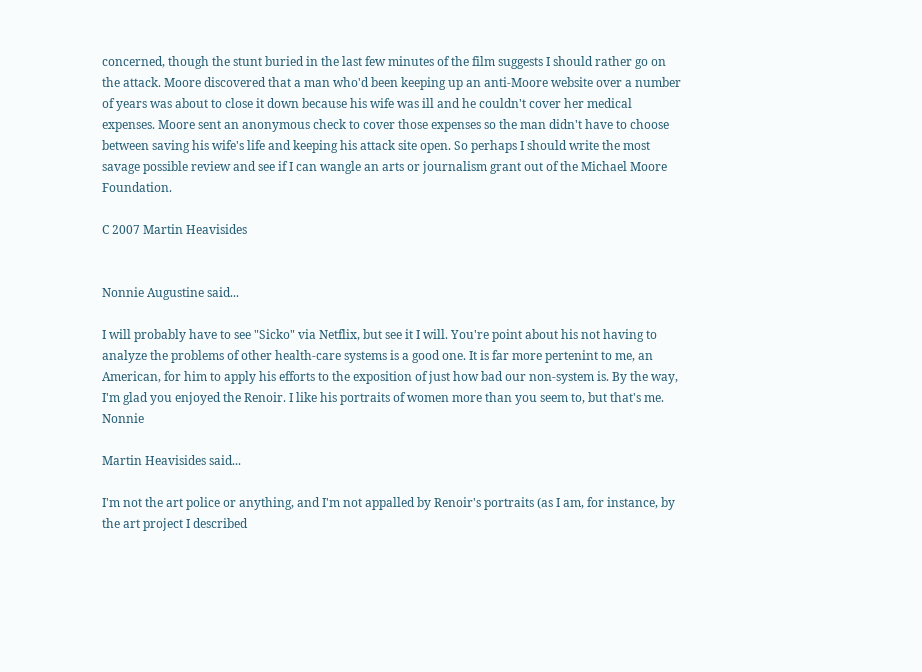concerned, though the stunt buried in the last few minutes of the film suggests I should rather go on the attack. Moore discovered that a man who'd been keeping up an anti-Moore website over a number of years was about to close it down because his wife was ill and he couldn't cover her medical expenses. Moore sent an anonymous check to cover those expenses so the man didn't have to choose between saving his wife's life and keeping his attack site open. So perhaps I should write the most savage possible review and see if I can wangle an arts or journalism grant out of the Michael Moore Foundation.

C 2007 Martin Heavisides


Nonnie Augustine said...

I will probably have to see "Sicko" via Netflix, but see it I will. You're point about his not having to analyze the problems of other health-care systems is a good one. It is far more pertenint to me, an American, for him to apply his efforts to the exposition of just how bad our non-system is. By the way, I'm glad you enjoyed the Renoir. I like his portraits of women more than you seem to, but that's me. Nonnie

Martin Heavisides said...

I'm not the art police or anything, and I'm not appalled by Renoir's portraits (as I am, for instance, by the art project I described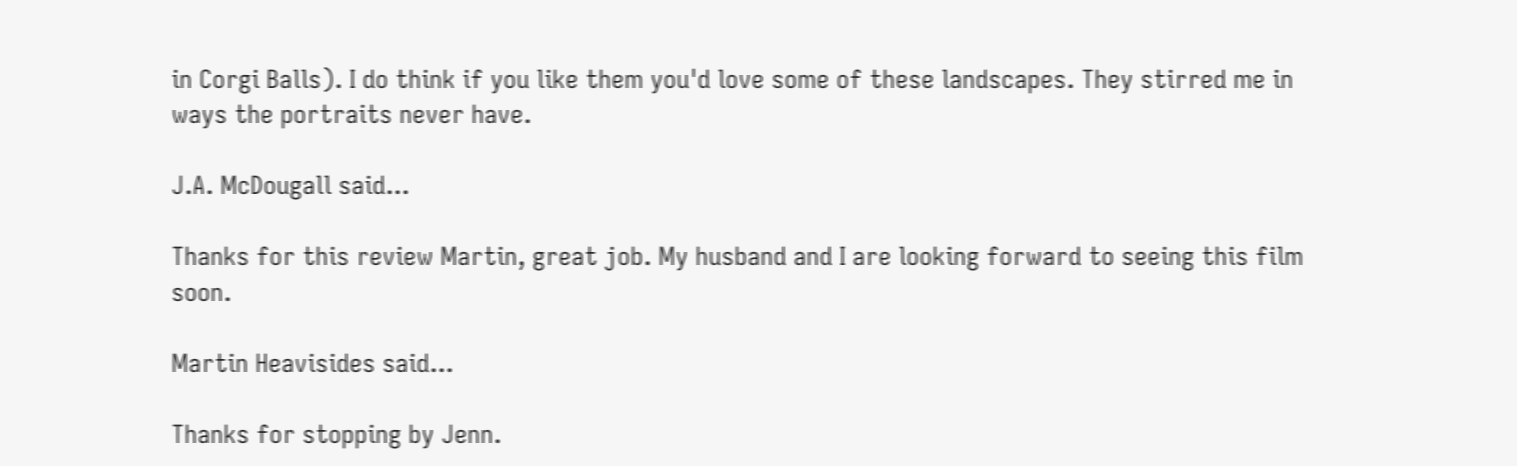in Corgi Balls). I do think if you like them you'd love some of these landscapes. They stirred me in ways the portraits never have.

J.A. McDougall said...

Thanks for this review Martin, great job. My husband and I are looking forward to seeing this film soon.

Martin Heavisides said...

Thanks for stopping by Jenn.